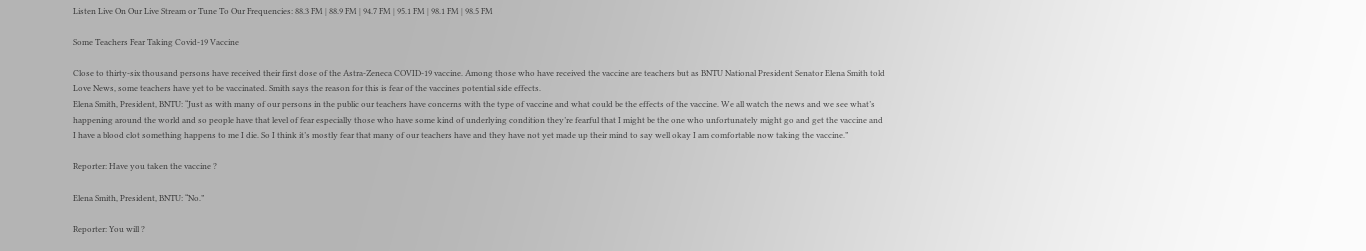Listen Live On Our Live Stream or Tune To Our Frequencies: 88.3 FM | 88.9 FM | 94.7 FM | 95.1 FM | 98.1 FM | 98.5 FM

Some Teachers Fear Taking Covid-19 Vaccine

Close to thirty-six thousand persons have received their first dose of the Astra-Zeneca COVID-19 vaccine. Among those who have received the vaccine are teachers but as BNTU National President Senator Elena Smith told Love News, some teachers have yet to be vaccinated. Smith says the reason for this is fear of the vaccines potential side effects.
Elena Smith, President, BNTU: “Just as with many of our persons in the public our teachers have concerns with the type of vaccine and what could be the effects of the vaccine. We all watch the news and we see what’s happening around the world and so people have that level of fear especially those who have some kind of underlying condition they’re fearful that I might be the one who unfortunately might go and get the vaccine and I have a blood clot something happens to me I die. So I think it’s mostly fear that many of our teachers have and they have not yet made up their mind to say well okay I am comfortable now taking the vaccine.”

Reporter: Have you taken the vaccine ?

Elena Smith, President, BNTU: “No.”

Reporter: You will ?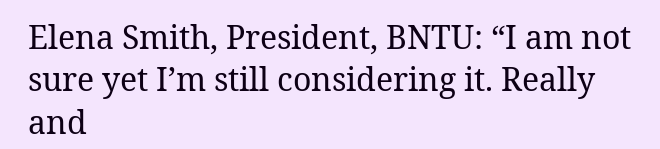Elena Smith, President, BNTU: “I am not sure yet I’m still considering it. Really and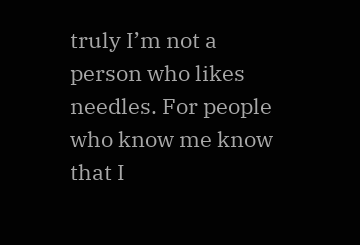truly I’m not a person who likes needles. For people who know me know that I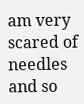am very scared of needles and so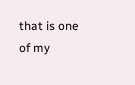that is one of my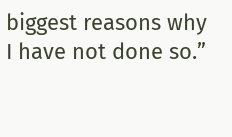biggest reasons why I have not done so.”